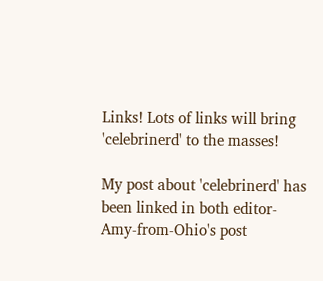Links! Lots of links will bring 'celebrinerd' to the masses!

My post about 'celebrinerd' has been linked in both editor-Amy-from-Ohio's post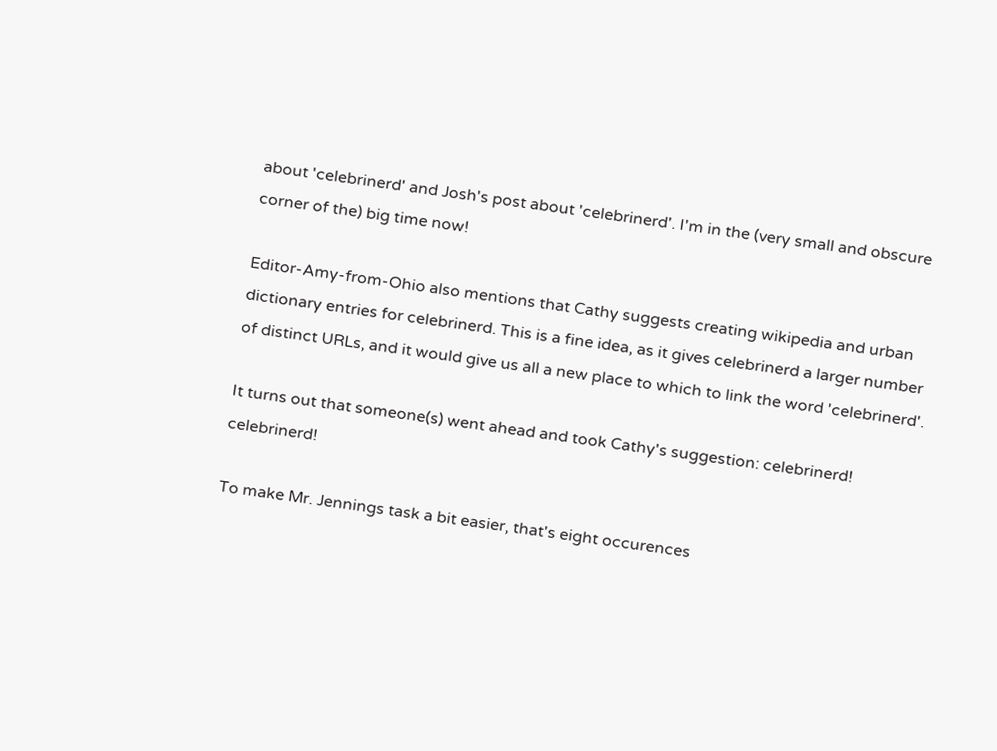about 'celebrinerd' and Josh's post about 'celebrinerd'. I'm in the (very small and obscure corner of the) big time now!

Editor-Amy-from-Ohio also mentions that Cathy suggests creating wikipedia and urban dictionary entries for celebrinerd. This is a fine idea, as it gives celebrinerd a larger number of distinct URLs, and it would give us all a new place to which to link the word 'celebrinerd'.

It turns out that someone(s) went ahead and took Cathy's suggestion: celebrinerd! celebrinerd!

To make Mr. Jennings task a bit easier, that's eight occurences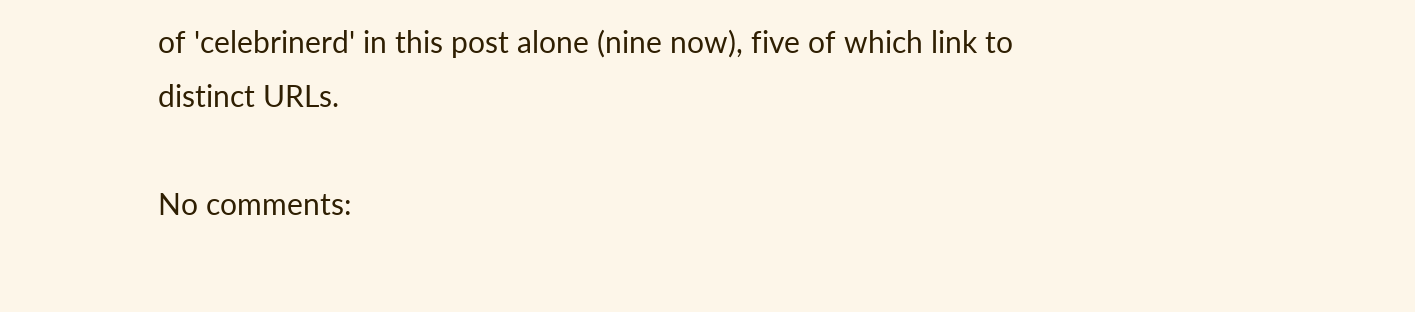of 'celebrinerd' in this post alone (nine now), five of which link to distinct URLs.

No comments: